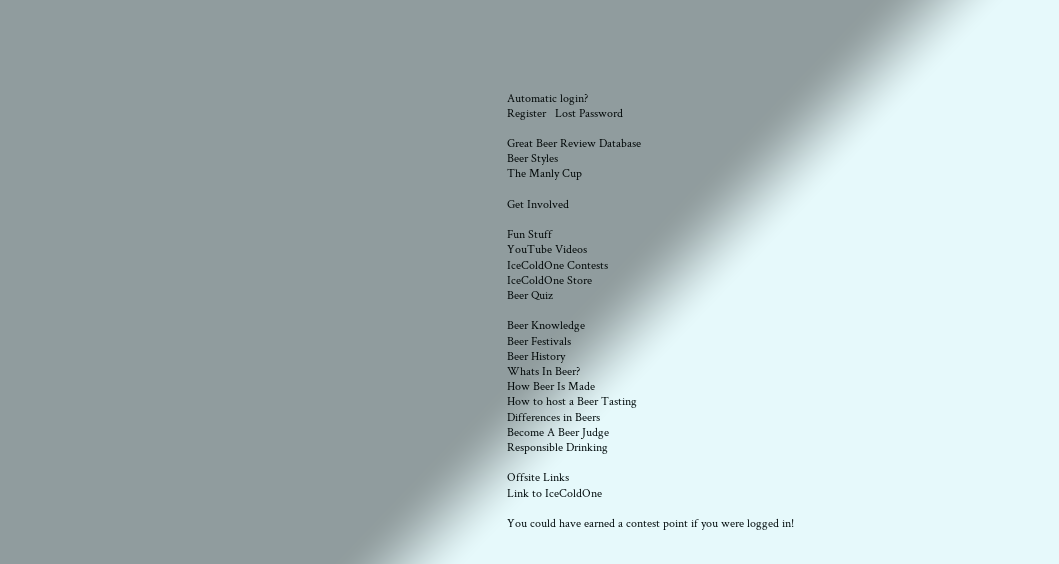Automatic login?
Register   Lost Password

Great Beer Review Database
Beer Styles
The Manly Cup

Get Involved

Fun Stuff
YouTube Videos
IceColdOne Contests
IceColdOne Store
Beer Quiz

Beer Knowledge
Beer Festivals
Beer History
Whats In Beer?
How Beer Is Made
How to host a Beer Tasting
Differences in Beers
Become A Beer Judge
Responsible Drinking

Offsite Links
Link to IceColdOne

You could have earned a contest point if you were logged in!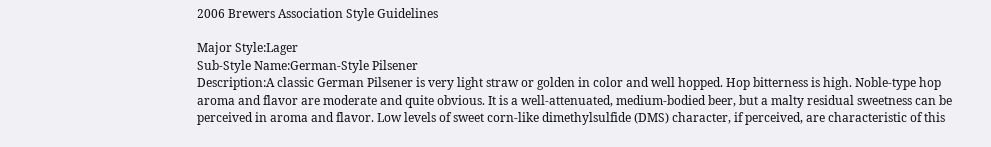2006 Brewers Association Style Guidelines

Major Style:Lager
Sub-Style Name:German-Style Pilsener
Description:A classic German Pilsener is very light straw or golden in color and well hopped. Hop bitterness is high. Noble-type hop aroma and flavor are moderate and quite obvious. It is a well-attenuated, medium-bodied beer, but a malty residual sweetness can be perceived in aroma and flavor. Low levels of sweet corn-like dimethylsulfide (DMS) character, if perceived, are characteristic of this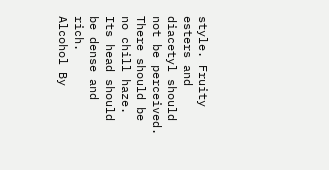style. Fruity esters and diacetyl should not be perceived. There should be no chill haze. Its head should be dense and rich.
Alcohol By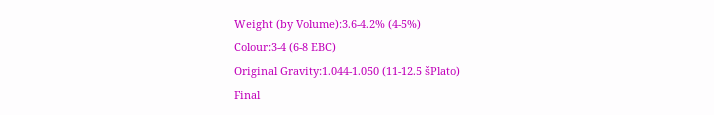Weight (by Volume):3.6-4.2% (4-5%)
Colour:3-4 (6-8 EBC)
Original Gravity:1.044-1.050 (11-12.5 šPlato)
Final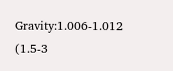Gravity:1.006-1.012 (1.5-3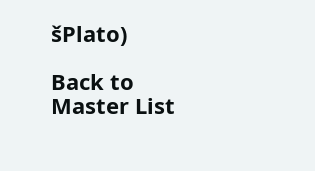šPlato)

Back to Master List